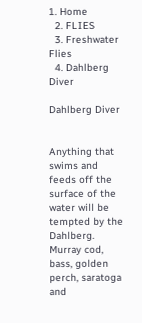1. Home
  2. FLIES
  3. Freshwater Flies
  4. Dahlberg Diver

Dahlberg Diver


Anything that swims and feeds off the surface of the water will be tempted by the Dahlberg. Murray cod, bass, golden perch, saratoga and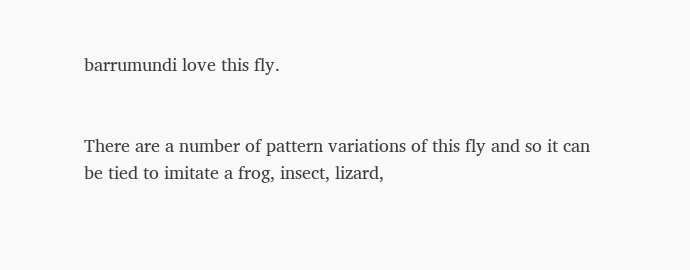barrumundi love this fly.


There are a number of pattern variations of this fly and so it can be tied to imitate a frog, insect, lizard,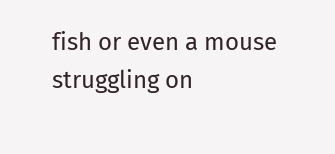fish or even a mouse struggling on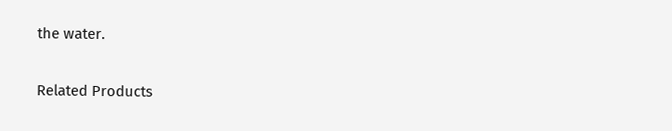the water.

Related Products